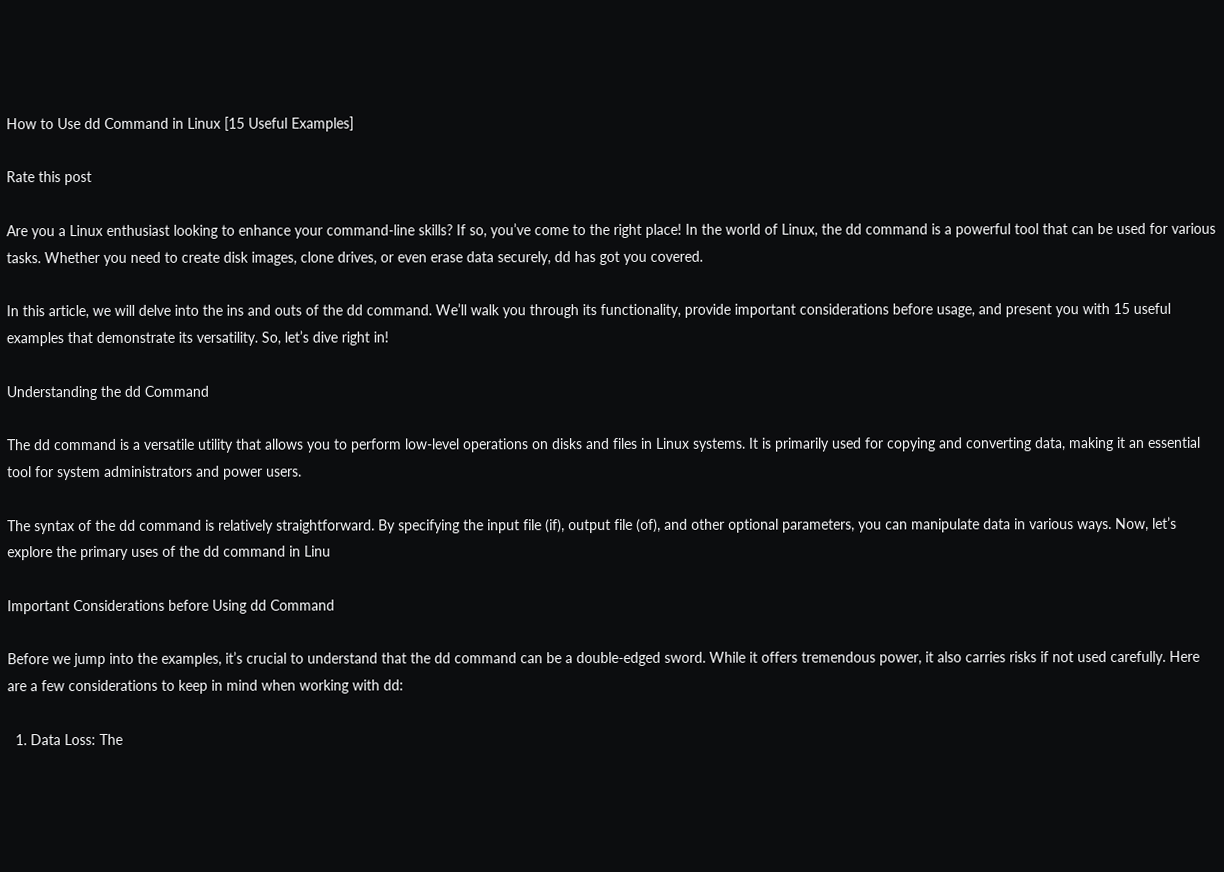How to Use dd Command in Linux [15 Useful Examples]

Rate this post

Are you a Linux enthusiast looking to enhance your command-line skills? If so, you’ve come to the right place! In the world of Linux, the dd command is a powerful tool that can be used for various tasks. Whether you need to create disk images, clone drives, or even erase data securely, dd has got you covered.

In this article, we will delve into the ins and outs of the dd command. We’ll walk you through its functionality, provide important considerations before usage, and present you with 15 useful examples that demonstrate its versatility. So, let’s dive right in!

Understanding the dd Command

The dd command is a versatile utility that allows you to perform low-level operations on disks and files in Linux systems. It is primarily used for copying and converting data, making it an essential tool for system administrators and power users.

The syntax of the dd command is relatively straightforward. By specifying the input file (if), output file (of), and other optional parameters, you can manipulate data in various ways. Now, let’s explore the primary uses of the dd command in Linu

Important Considerations before Using dd Command

Before we jump into the examples, it’s crucial to understand that the dd command can be a double-edged sword. While it offers tremendous power, it also carries risks if not used carefully. Here are a few considerations to keep in mind when working with dd:

  1. Data Loss: The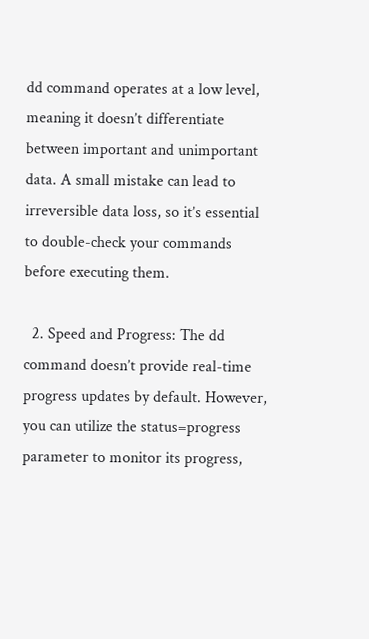dd command operates at a low level, meaning it doesn’t differentiate between important and unimportant data. A small mistake can lead to irreversible data loss, so it’s essential to double-check your commands before executing them.

  2. Speed and Progress: The dd command doesn’t provide real-time progress updates by default. However, you can utilize the status=progress parameter to monitor its progress,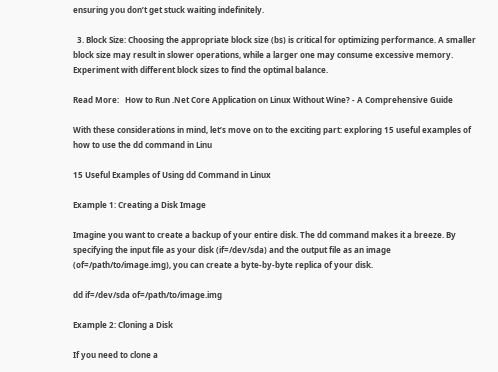ensuring you don’t get stuck waiting indefinitely.

  3. Block Size: Choosing the appropriate block size (bs) is critical for optimizing performance. A smaller block size may result in slower operations, while a larger one may consume excessive memory. Experiment with different block sizes to find the optimal balance.

Read More:   How to Run .Net Core Application on Linux Without Wine? - A Comprehensive Guide

With these considerations in mind, let’s move on to the exciting part: exploring 15 useful examples of how to use the dd command in Linu

15 Useful Examples of Using dd Command in Linux

Example 1: Creating a Disk Image

Imagine you want to create a backup of your entire disk. The dd command makes it a breeze. By specifying the input file as your disk (if=/dev/sda) and the output file as an image (of=/path/to/image.img), you can create a byte-by-byte replica of your disk.

dd if=/dev/sda of=/path/to/image.img

Example 2: Cloning a Disk

If you need to clone a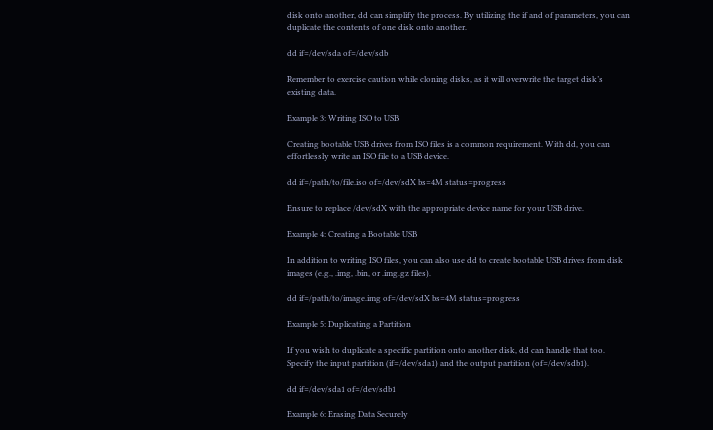disk onto another, dd can simplify the process. By utilizing the if and of parameters, you can duplicate the contents of one disk onto another.

dd if=/dev/sda of=/dev/sdb

Remember to exercise caution while cloning disks, as it will overwrite the target disk’s existing data.

Example 3: Writing ISO to USB

Creating bootable USB drives from ISO files is a common requirement. With dd, you can effortlessly write an ISO file to a USB device.

dd if=/path/to/file.iso of=/dev/sdX bs=4M status=progress

Ensure to replace /dev/sdX with the appropriate device name for your USB drive.

Example 4: Creating a Bootable USB

In addition to writing ISO files, you can also use dd to create bootable USB drives from disk images (e.g., .img, .bin, or .img.gz files).

dd if=/path/to/image.img of=/dev/sdX bs=4M status=progress

Example 5: Duplicating a Partition

If you wish to duplicate a specific partition onto another disk, dd can handle that too. Specify the input partition (if=/dev/sda1) and the output partition (of=/dev/sdb1).

dd if=/dev/sda1 of=/dev/sdb1

Example 6: Erasing Data Securely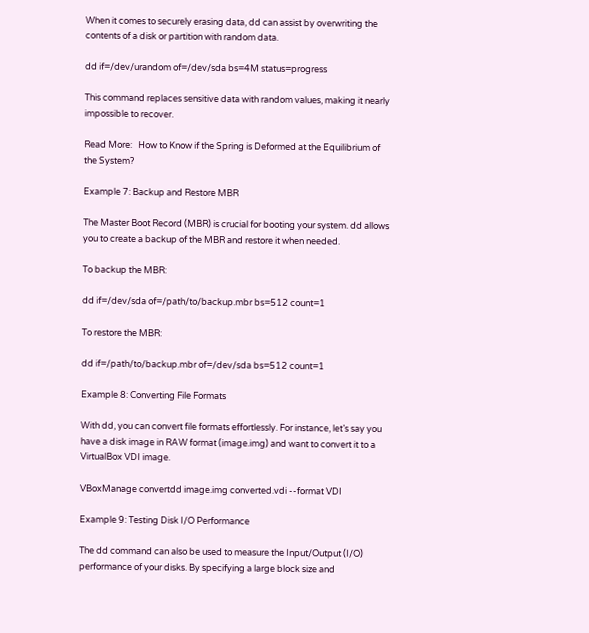When it comes to securely erasing data, dd can assist by overwriting the contents of a disk or partition with random data.

dd if=/dev/urandom of=/dev/sda bs=4M status=progress

This command replaces sensitive data with random values, making it nearly impossible to recover.

Read More:   How to Know if the Spring is Deformed at the Equilibrium of the System?

Example 7: Backup and Restore MBR

The Master Boot Record (MBR) is crucial for booting your system. dd allows you to create a backup of the MBR and restore it when needed.

To backup the MBR:

dd if=/dev/sda of=/path/to/backup.mbr bs=512 count=1

To restore the MBR:

dd if=/path/to/backup.mbr of=/dev/sda bs=512 count=1

Example 8: Converting File Formats

With dd, you can convert file formats effortlessly. For instance, let’s say you have a disk image in RAW format (image.img) and want to convert it to a VirtualBox VDI image.

VBoxManage convertdd image.img converted.vdi --format VDI

Example 9: Testing Disk I/O Performance

The dd command can also be used to measure the Input/Output (I/O) performance of your disks. By specifying a large block size and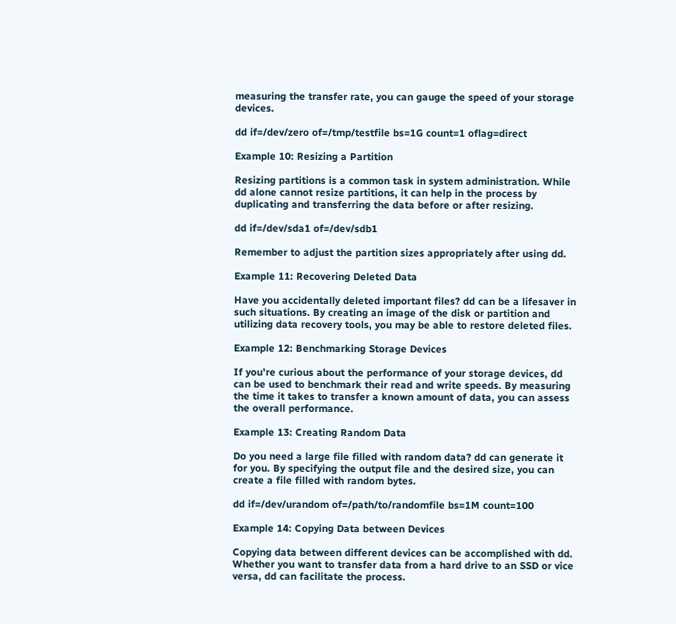measuring the transfer rate, you can gauge the speed of your storage devices.

dd if=/dev/zero of=/tmp/testfile bs=1G count=1 oflag=direct

Example 10: Resizing a Partition

Resizing partitions is a common task in system administration. While dd alone cannot resize partitions, it can help in the process by duplicating and transferring the data before or after resizing.

dd if=/dev/sda1 of=/dev/sdb1

Remember to adjust the partition sizes appropriately after using dd.

Example 11: Recovering Deleted Data

Have you accidentally deleted important files? dd can be a lifesaver in such situations. By creating an image of the disk or partition and utilizing data recovery tools, you may be able to restore deleted files.

Example 12: Benchmarking Storage Devices

If you’re curious about the performance of your storage devices, dd can be used to benchmark their read and write speeds. By measuring the time it takes to transfer a known amount of data, you can assess the overall performance.

Example 13: Creating Random Data

Do you need a large file filled with random data? dd can generate it for you. By specifying the output file and the desired size, you can create a file filled with random bytes.

dd if=/dev/urandom of=/path/to/randomfile bs=1M count=100

Example 14: Copying Data between Devices

Copying data between different devices can be accomplished with dd. Whether you want to transfer data from a hard drive to an SSD or vice versa, dd can facilitate the process.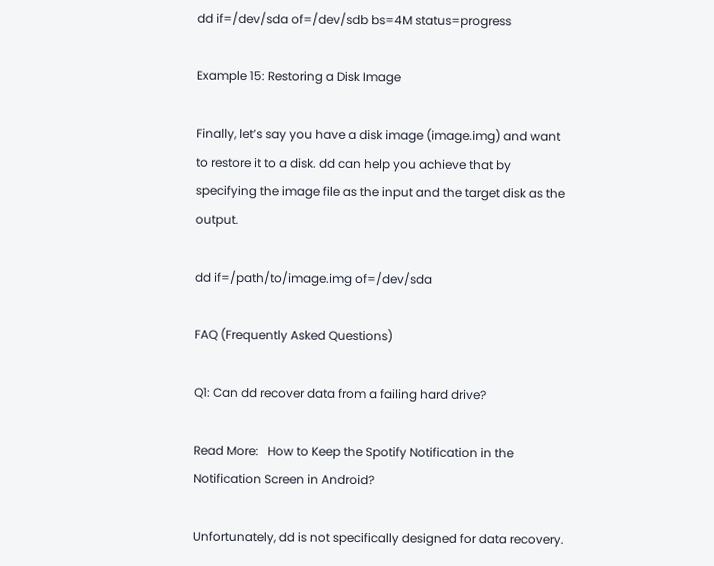dd if=/dev/sda of=/dev/sdb bs=4M status=progress

Example 15: Restoring a Disk Image

Finally, let’s say you have a disk image (image.img) and want to restore it to a disk. dd can help you achieve that by specifying the image file as the input and the target disk as the output.

dd if=/path/to/image.img of=/dev/sda

FAQ (Frequently Asked Questions)

Q1: Can dd recover data from a failing hard drive?

Read More:   How to Keep the Spotify Notification in the Notification Screen in Android?

Unfortunately, dd is not specifically designed for data recovery.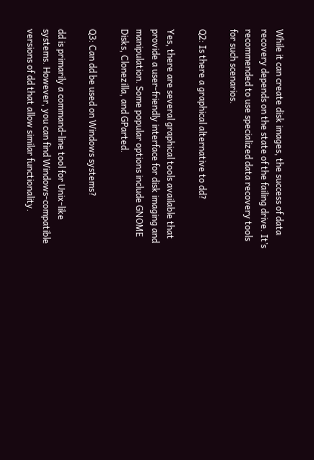While it can create disk images, the success of data recovery depends on the state of the failing drive. It’s recommended to use specialized data recovery tools for such scenarios.

Q2: Is there a graphical alternative to dd?

Yes, there are several graphical tools available that provide a user-friendly interface for disk imaging and manipulation. Some popular options include GNOME Disks, Clonezilla, and GParted.

Q3: Can dd be used on Windows systems?

dd is primarily a command-line tool for Unix-like systems. However, you can find Windows-compatible versions of dd that allow similar functionality.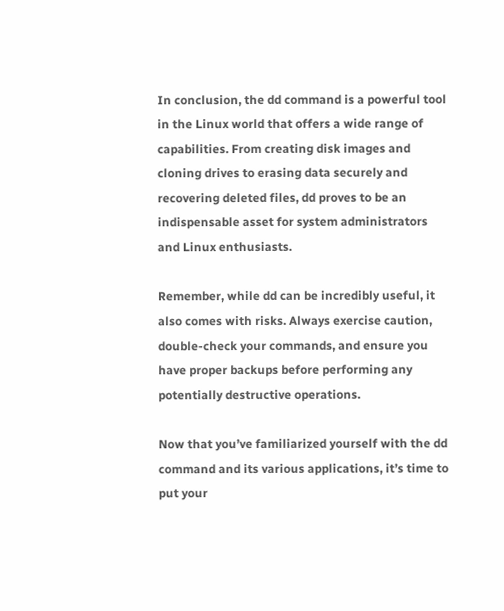In conclusion, the dd command is a powerful tool in the Linux world that offers a wide range of capabilities. From creating disk images and cloning drives to erasing data securely and recovering deleted files, dd proves to be an indispensable asset for system administrators and Linux enthusiasts.

Remember, while dd can be incredibly useful, it also comes with risks. Always exercise caution, double-check your commands, and ensure you have proper backups before performing any potentially destructive operations.

Now that you’ve familiarized yourself with the dd command and its various applications, it’s time to put your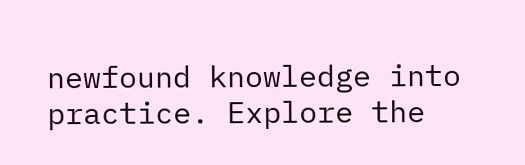newfound knowledge into practice. Explore the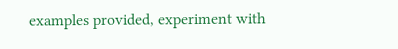examples provided, experiment with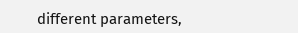different parameters,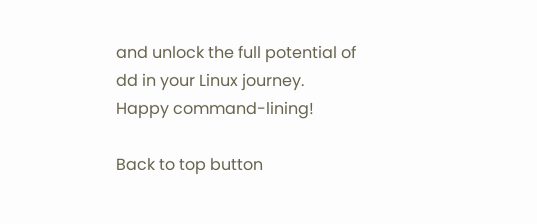and unlock the full potential of dd in your Linux journey. Happy command-lining!

Back to top button